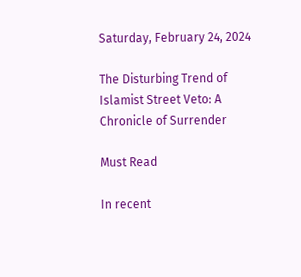Saturday, February 24, 2024

The Disturbing Trend of Islamist Street Veto: A Chronicle of Surrender

Must Read

In recent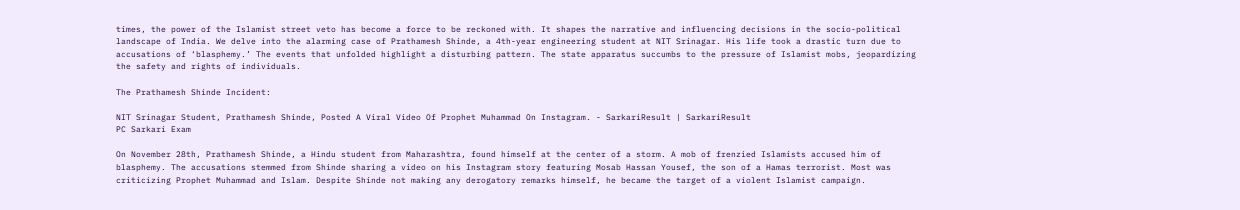times, the power of the Islamist street veto has become a force to be reckoned with. It shapes the narrative and influencing decisions in the socio-political landscape of India. We delve into the alarming case of Prathamesh Shinde, a 4th-year engineering student at NIT Srinagar. His life took a drastic turn due to accusations of ‘blasphemy.’ The events that unfolded highlight a disturbing pattern. The state apparatus succumbs to the pressure of Islamist mobs, jeopardizing the safety and rights of individuals.

The Prathamesh Shinde Incident:

NIT Srinagar Student, Prathamesh Shinde, Posted A Viral Video Of Prophet Muhammad On Instagram. - SarkariResult | SarkariResult
PC Sarkari Exam

On November 28th, Prathamesh Shinde, a Hindu student from Maharashtra, found himself at the center of a storm. A mob of frenzied Islamists accused him of blasphemy. The accusations stemmed from Shinde sharing a video on his Instagram story featuring Mosab Hassan Yousef, the son of a Hamas terrorist. Most was criticizing Prophet Muhammad and Islam. Despite Shinde not making any derogatory remarks himself, he became the target of a violent Islamist campaign.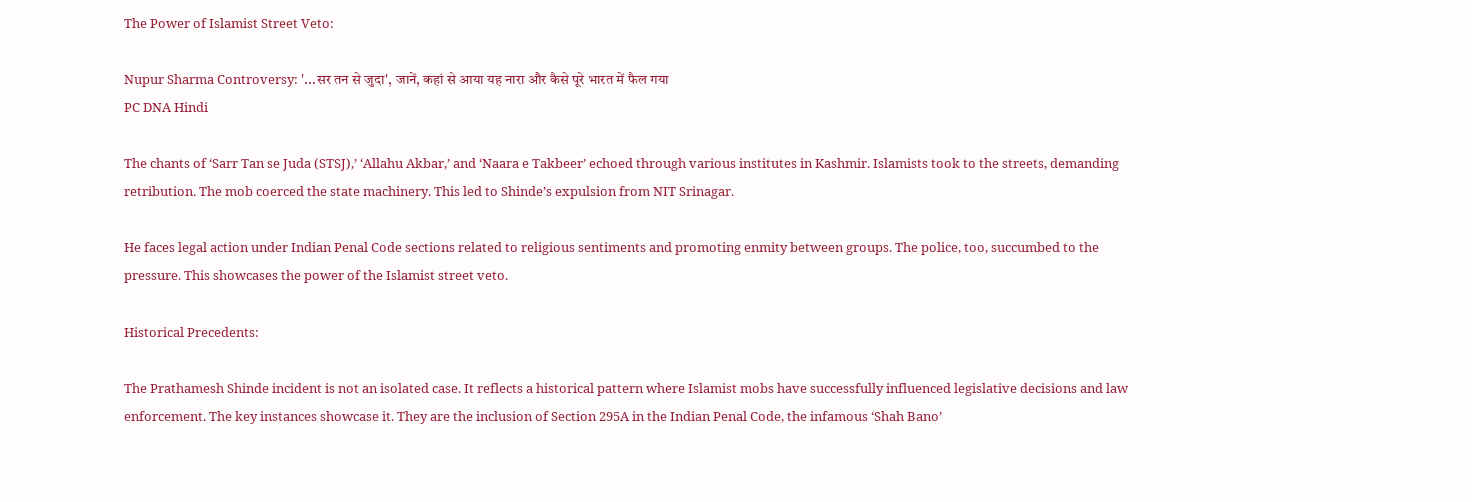The Power of Islamist Street Veto:

Nupur Sharma Controversy: '...सर तन से जुदा', जानें, कहां से आया यह नारा और कैसे पूरे भारत में फैल गया
PC DNA Hindi

The chants of ‘Sarr Tan se Juda (STSJ),’ ‘Allahu Akbar,’ and ‘Naara e Takbeer’ echoed through various institutes in Kashmir. Islamists took to the streets, demanding retribution. The mob coerced the state machinery. This led to Shinde’s expulsion from NIT Srinagar.

He faces legal action under Indian Penal Code sections related to religious sentiments and promoting enmity between groups. The police, too, succumbed to the pressure. This showcases the power of the Islamist street veto.

Historical Precedents:

The Prathamesh Shinde incident is not an isolated case. It reflects a historical pattern where Islamist mobs have successfully influenced legislative decisions and law enforcement. The key instances showcase it. They are the inclusion of Section 295A in the Indian Penal Code, the infamous ‘Shah Bano’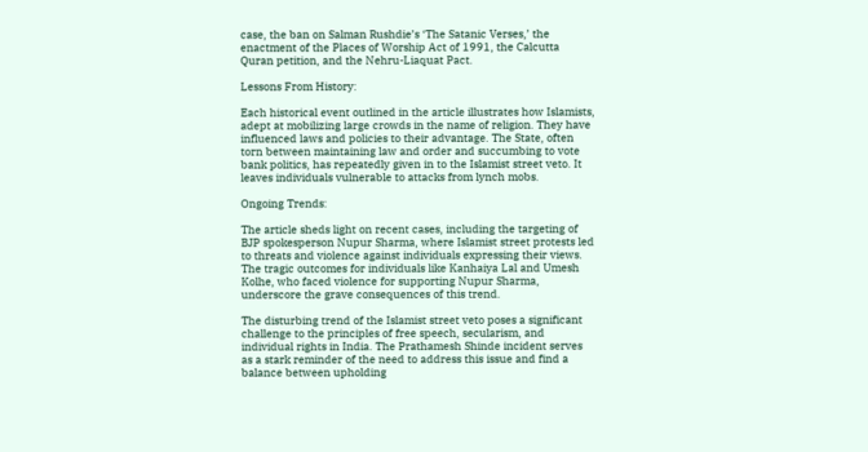case, the ban on Salman Rushdie’s ‘The Satanic Verses,’ the enactment of the Places of Worship Act of 1991, the Calcutta Quran petition, and the Nehru-Liaquat Pact.

Lessons From History:

Each historical event outlined in the article illustrates how Islamists, adept at mobilizing large crowds in the name of religion. They have influenced laws and policies to their advantage. The State, often torn between maintaining law and order and succumbing to vote bank politics, has repeatedly given in to the Islamist street veto. It leaves individuals vulnerable to attacks from lynch mobs.

Ongoing Trends:

The article sheds light on recent cases, including the targeting of BJP spokesperson Nupur Sharma, where Islamist street protests led to threats and violence against individuals expressing their views. The tragic outcomes for individuals like Kanhaiya Lal and Umesh Kolhe, who faced violence for supporting Nupur Sharma, underscore the grave consequences of this trend.

The disturbing trend of the Islamist street veto poses a significant challenge to the principles of free speech, secularism, and individual rights in India. The Prathamesh Shinde incident serves as a stark reminder of the need to address this issue and find a balance between upholding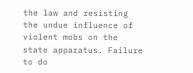the law and resisting the undue influence of violent mobs on the state apparatus. Failure to do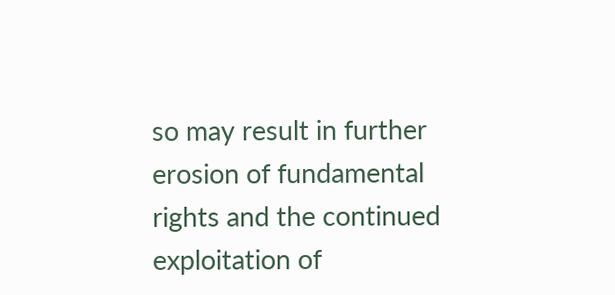so may result in further erosion of fundamental rights and the continued exploitation of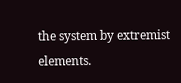the system by extremist elements.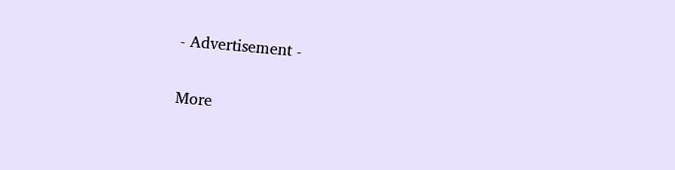- Advertisement -

More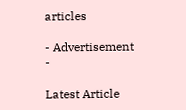articles

- Advertisement -

Latest Article